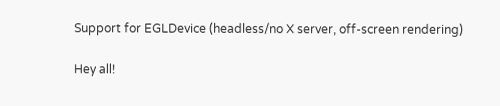Support for EGLDevice (headless/no X server, off-screen rendering)

Hey all!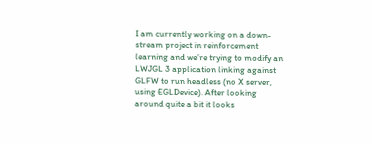I am currently working on a down-stream project in reinforcement learning and we’re trying to modify an LWJGL 3 application linking against GLFW to run headless (no X server, using EGLDevice). After looking around quite a bit it looks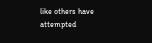like others have attempted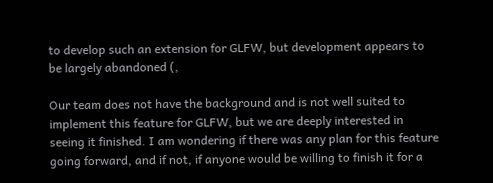to develop such an extension for GLFW, but development appears to be largely abandoned (,

Our team does not have the background and is not well suited to implement this feature for GLFW, but we are deeply interested in seeing it finished. I am wondering if there was any plan for this feature going forward, and if not, if anyone would be willing to finish it for a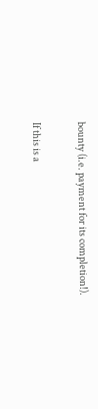bounty (i.e. payment for its completion!).

If this is a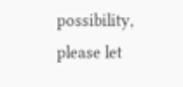possibility, please let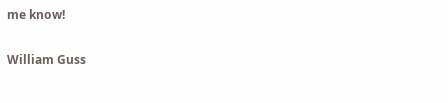me know!

William Guss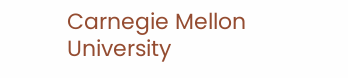Carnegie Mellon University